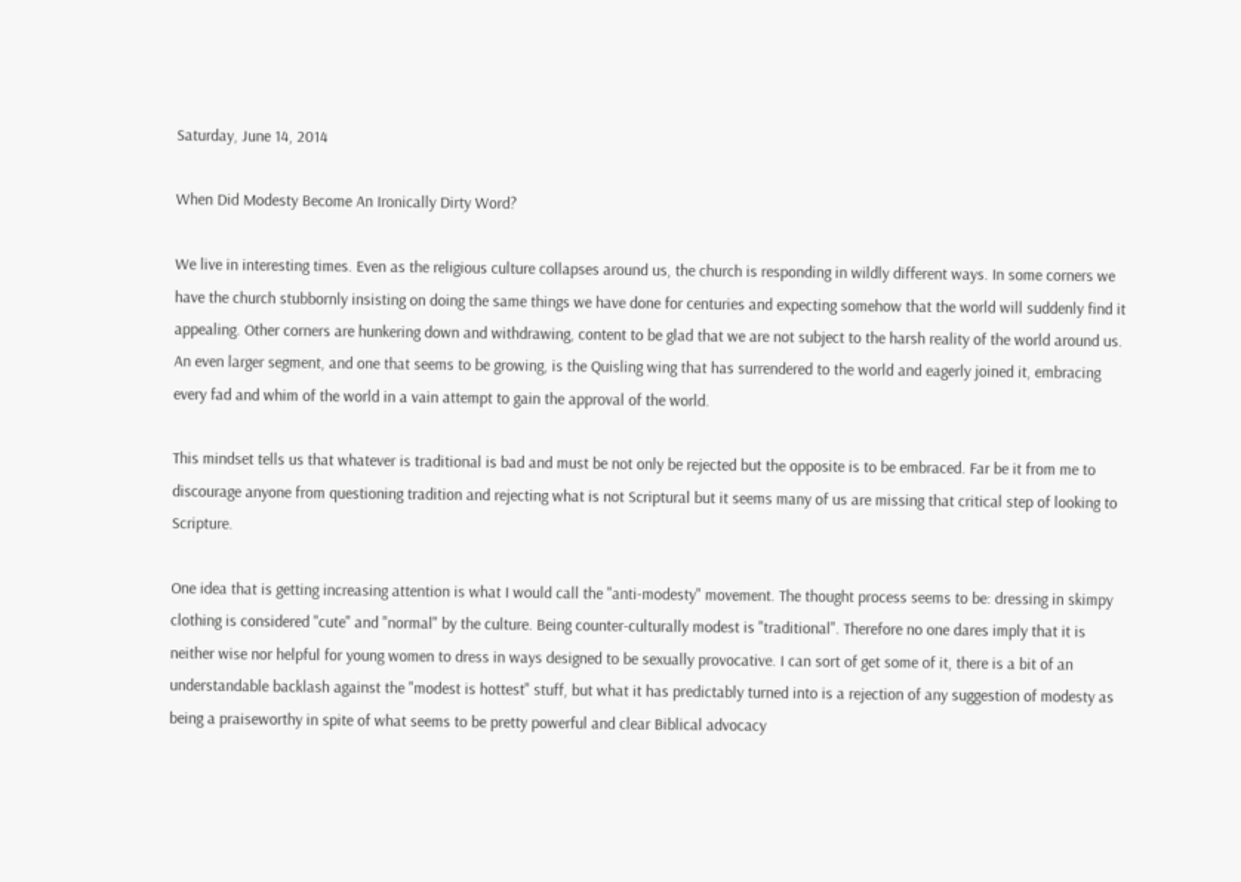Saturday, June 14, 2014

When Did Modesty Become An Ironically Dirty Word?

We live in interesting times. Even as the religious culture collapses around us, the church is responding in wildly different ways. In some corners we have the church stubbornly insisting on doing the same things we have done for centuries and expecting somehow that the world will suddenly find it appealing. Other corners are hunkering down and withdrawing, content to be glad that we are not subject to the harsh reality of the world around us. An even larger segment, and one that seems to be growing, is the Quisling wing that has surrendered to the world and eagerly joined it, embracing every fad and whim of the world in a vain attempt to gain the approval of the world.

This mindset tells us that whatever is traditional is bad and must be not only be rejected but the opposite is to be embraced. Far be it from me to discourage anyone from questioning tradition and rejecting what is not Scriptural but it seems many of us are missing that critical step of looking to Scripture.

One idea that is getting increasing attention is what I would call the "anti-modesty" movement. The thought process seems to be: dressing in skimpy clothing is considered "cute" and "normal" by the culture. Being counter-culturally modest is "traditional". Therefore no one dares imply that it is neither wise nor helpful for young women to dress in ways designed to be sexually provocative. I can sort of get some of it, there is a bit of an understandable backlash against the "modest is hottest" stuff, but what it has predictably turned into is a rejection of any suggestion of modesty as being a praiseworthy in spite of what seems to be pretty powerful and clear Biblical advocacy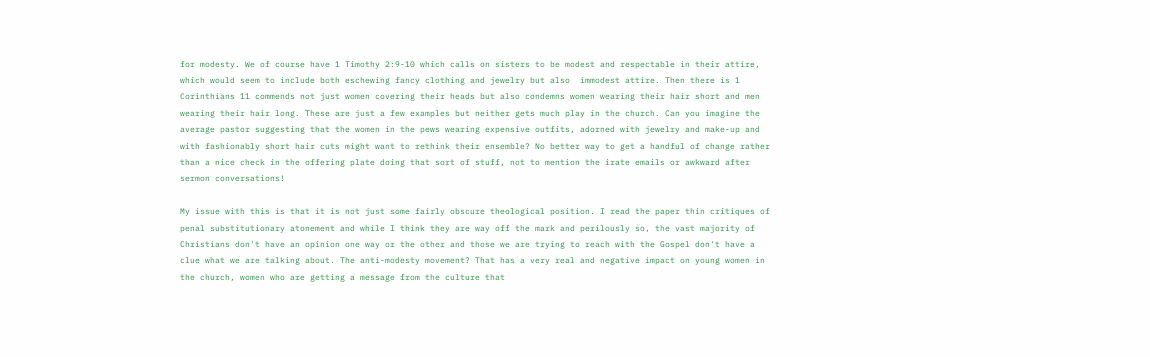for modesty. We of course have 1 Timothy 2:9-10 which calls on sisters to be modest and respectable in their attire, which would seem to include both eschewing fancy clothing and jewelry but also  immodest attire. Then there is 1 Corinthians 11 commends not just women covering their heads but also condemns women wearing their hair short and men wearing their hair long. These are just a few examples but neither gets much play in the church. Can you imagine the average pastor suggesting that the women in the pews wearing expensive outfits, adorned with jewelry and make-up and with fashionably short hair cuts might want to rethink their ensemble? No better way to get a handful of change rather than a nice check in the offering plate doing that sort of stuff, not to mention the irate emails or awkward after sermon conversations!

My issue with this is that it is not just some fairly obscure theological position. I read the paper thin critiques of penal substitutionary atonement and while I think they are way off the mark and perilously so, the vast majority of Christians don't have an opinion one way or the other and those we are trying to reach with the Gospel don't have a clue what we are talking about. The anti-modesty movement? That has a very real and negative impact on young women in the church, women who are getting a message from the culture that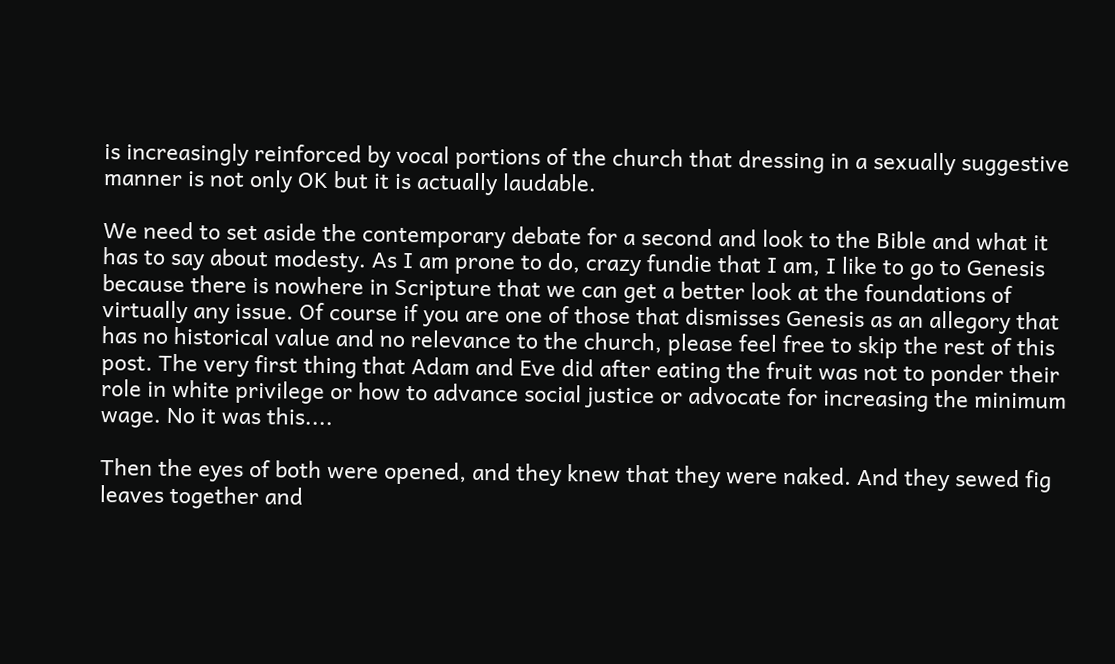is increasingly reinforced by vocal portions of the church that dressing in a sexually suggestive manner is not only OK but it is actually laudable.

We need to set aside the contemporary debate for a second and look to the Bible and what it has to say about modesty. As I am prone to do, crazy fundie that I am, I like to go to Genesis because there is nowhere in Scripture that we can get a better look at the foundations of virtually any issue. Of course if you are one of those that dismisses Genesis as an allegory that has no historical value and no relevance to the church, please feel free to skip the rest of this post. The very first thing that Adam and Eve did after eating the fruit was not to ponder their role in white privilege or how to advance social justice or advocate for increasing the minimum wage. No it was this....

Then the eyes of both were opened, and they knew that they were naked. And they sewed fig leaves together and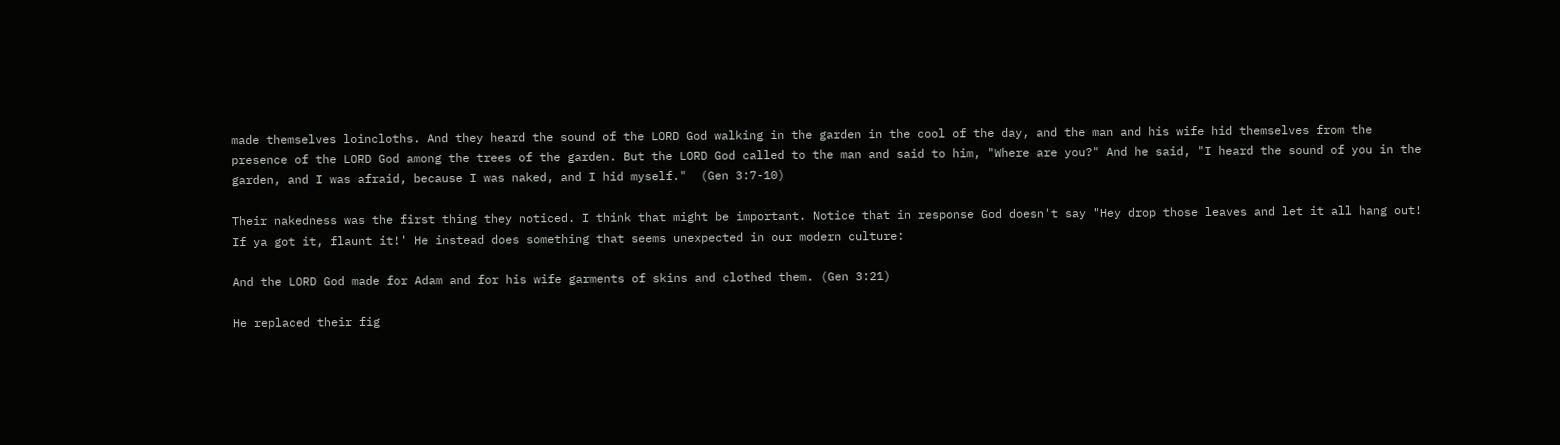made themselves loincloths. And they heard the sound of the LORD God walking in the garden in the cool of the day, and the man and his wife hid themselves from the presence of the LORD God among the trees of the garden. But the LORD God called to the man and said to him, "Where are you?" And he said, "I heard the sound of you in the garden, and I was afraid, because I was naked, and I hid myself."  (Gen 3:7-10)

Their nakedness was the first thing they noticed. I think that might be important. Notice that in response God doesn't say "Hey drop those leaves and let it all hang out! If ya got it, flaunt it!' He instead does something that seems unexpected in our modern culture:

And the LORD God made for Adam and for his wife garments of skins and clothed them. (Gen 3:21)

He replaced their fig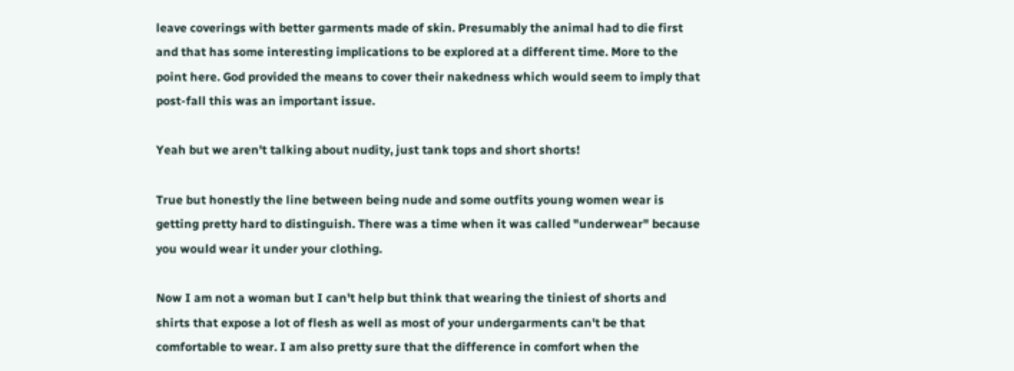leave coverings with better garments made of skin. Presumably the animal had to die first and that has some interesting implications to be explored at a different time. More to the point here. God provided the means to cover their nakedness which would seem to imply that post-fall this was an important issue.

Yeah but we aren't talking about nudity, just tank tops and short shorts!

True but honestly the line between being nude and some outfits young women wear is getting pretty hard to distinguish. There was a time when it was called "underwear" because you would wear it under your clothing.

Now I am not a woman but I can't help but think that wearing the tiniest of shorts and shirts that expose a lot of flesh as well as most of your undergarments can't be that comfortable to wear. I am also pretty sure that the difference in comfort when the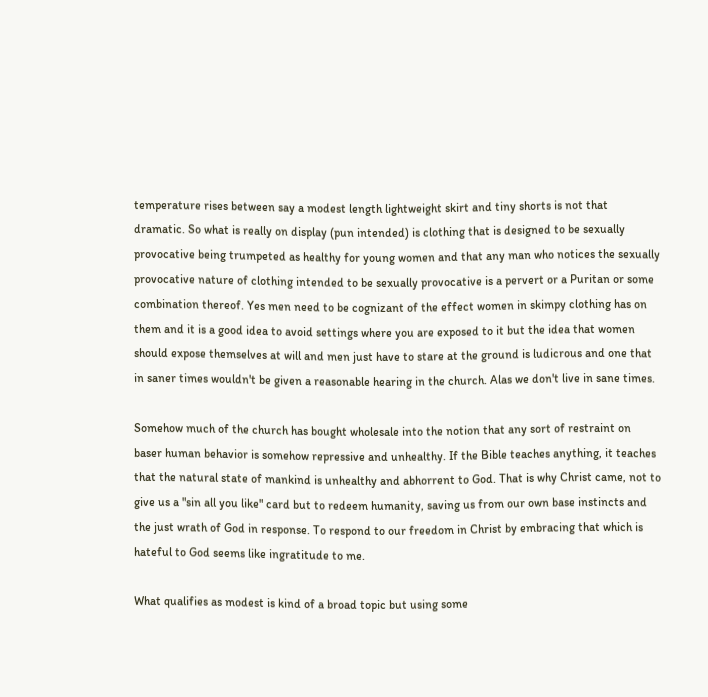temperature rises between say a modest length lightweight skirt and tiny shorts is not that dramatic. So what is really on display (pun intended) is clothing that is designed to be sexually provocative being trumpeted as healthy for young women and that any man who notices the sexually provocative nature of clothing intended to be sexually provocative is a pervert or a Puritan or some combination thereof. Yes men need to be cognizant of the effect women in skimpy clothing has on them and it is a good idea to avoid settings where you are exposed to it but the idea that women should expose themselves at will and men just have to stare at the ground is ludicrous and one that in saner times wouldn't be given a reasonable hearing in the church. Alas we don't live in sane times.

Somehow much of the church has bought wholesale into the notion that any sort of restraint on baser human behavior is somehow repressive and unhealthy. If the Bible teaches anything, it teaches that the natural state of mankind is unhealthy and abhorrent to God. That is why Christ came, not to give us a "sin all you like" card but to redeem humanity, saving us from our own base instincts and the just wrath of God in response. To respond to our freedom in Christ by embracing that which is hateful to God seems like ingratitude to me.

What qualifies as modest is kind of a broad topic but using some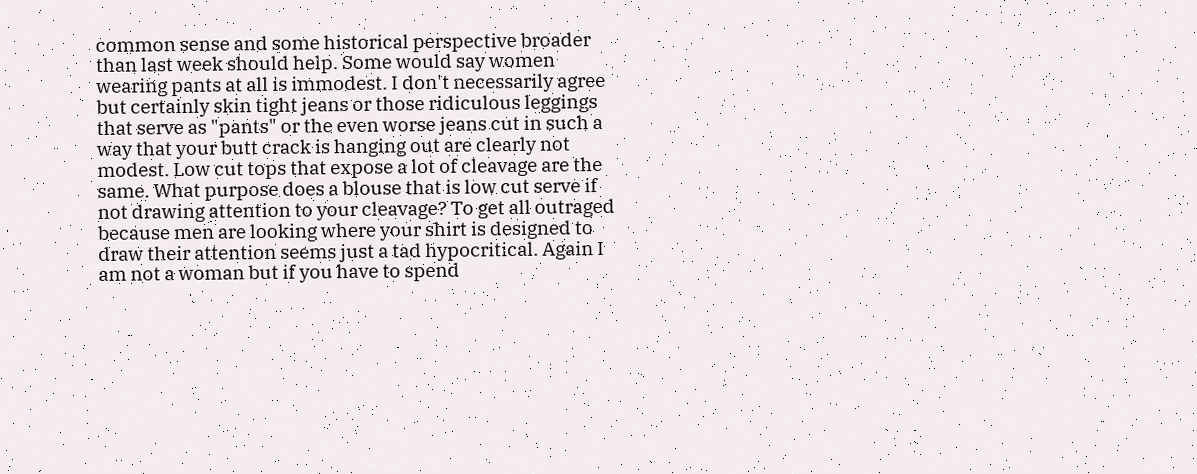common sense and some historical perspective broader than last week should help. Some would say women wearing pants at all is immodest. I don't necessarily agree but certainly skin tight jeans or those ridiculous leggings that serve as "pants" or the even worse jeans cut in such a way that your butt crack is hanging out are clearly not modest. Low cut tops that expose a lot of cleavage are the same. What purpose does a blouse that is low cut serve if not drawing attention to your cleavage? To get all outraged because men are looking where your shirt is designed to draw their attention seems just a tad hypocritical. Again I am not a woman but if you have to spend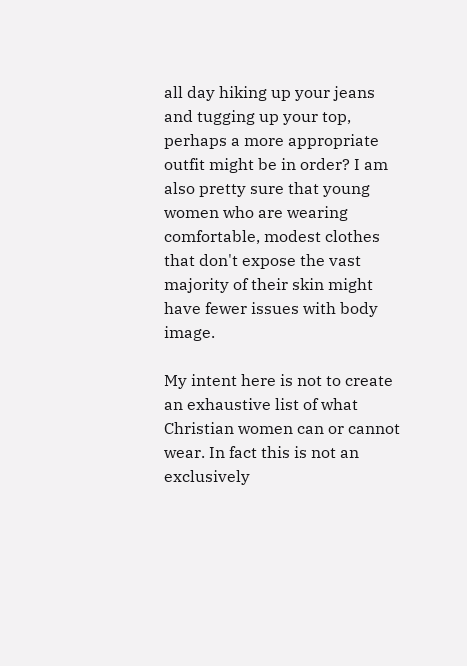all day hiking up your jeans and tugging up your top, perhaps a more appropriate outfit might be in order? I am also pretty sure that young women who are wearing comfortable, modest clothes that don't expose the vast majority of their skin might have fewer issues with body image.

My intent here is not to create an exhaustive list of what Christian women can or cannot wear. In fact this is not an exclusively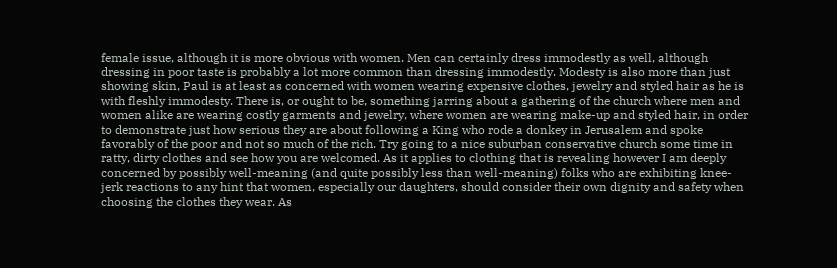female issue, although it is more obvious with women. Men can certainly dress immodestly as well, although dressing in poor taste is probably a lot more common than dressing immodestly. Modesty is also more than just showing skin, Paul is at least as concerned with women wearing expensive clothes, jewelry and styled hair as he is with fleshly immodesty. There is, or ought to be, something jarring about a gathering of the church where men and women alike are wearing costly garments and jewelry, where women are wearing make-up and styled hair, in order to demonstrate just how serious they are about following a King who rode a donkey in Jerusalem and spoke favorably of the poor and not so much of the rich. Try going to a nice suburban conservative church some time in ratty, dirty clothes and see how you are welcomed. As it applies to clothing that is revealing however I am deeply concerned by possibly well-meaning (and quite possibly less than well-meaning) folks who are exhibiting knee-jerk reactions to any hint that women, especially our daughters, should consider their own dignity and safety when choosing the clothes they wear. As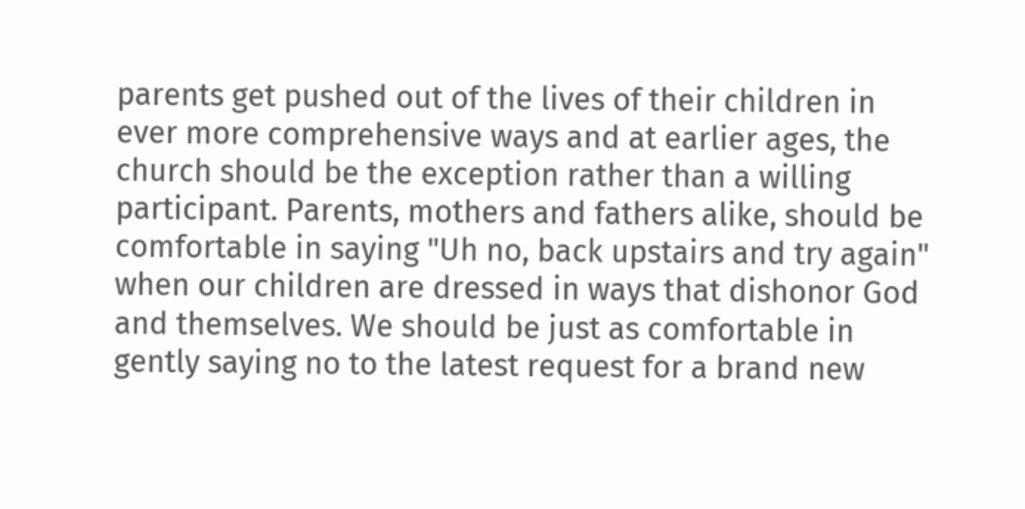parents get pushed out of the lives of their children in ever more comprehensive ways and at earlier ages, the church should be the exception rather than a willing participant. Parents, mothers and fathers alike, should be comfortable in saying "Uh no, back upstairs and try again" when our children are dressed in ways that dishonor God and themselves. We should be just as comfortable in gently saying no to the latest request for a brand new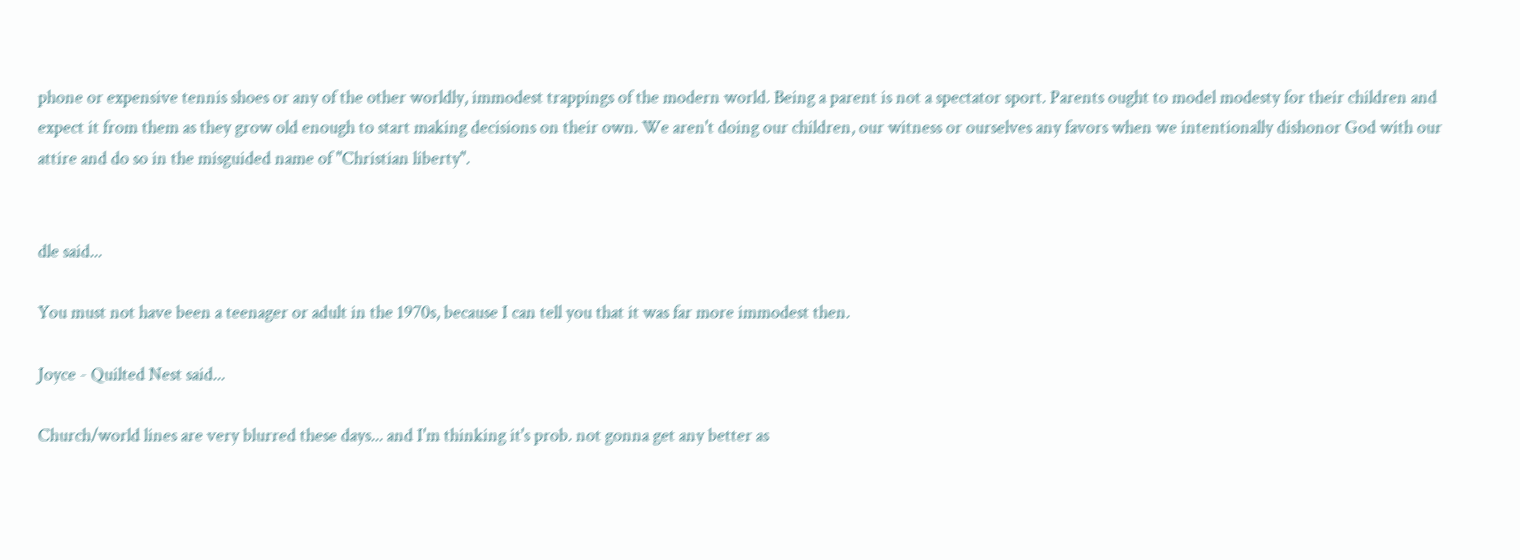phone or expensive tennis shoes or any of the other worldly, immodest trappings of the modern world. Being a parent is not a spectator sport. Parents ought to model modesty for their children and expect it from them as they grow old enough to start making decisions on their own. We aren't doing our children, our witness or ourselves any favors when we intentionally dishonor God with our attire and do so in the misguided name of "Christian liberty".


dle said...

You must not have been a teenager or adult in the 1970s, because I can tell you that it was far more immodest then.

Joyce - Quilted Nest said...

Church/world lines are very blurred these days... and I'm thinking it's prob. not gonna get any better as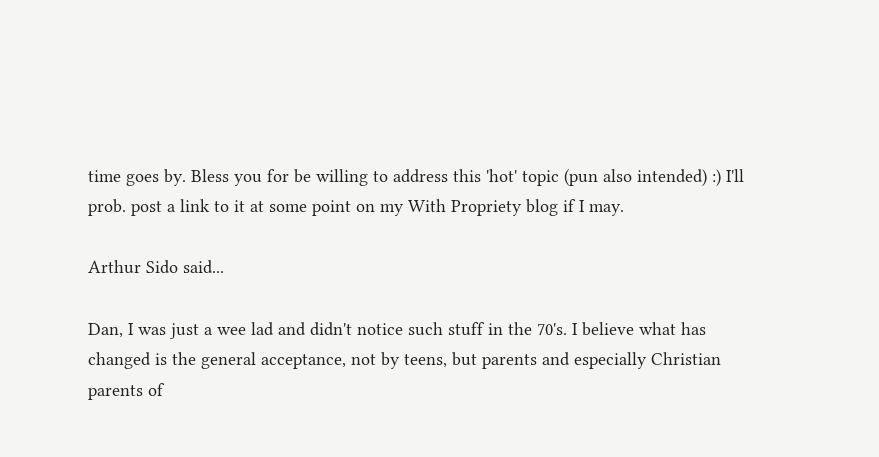time goes by. Bless you for be willing to address this 'hot' topic (pun also intended) :) I'll prob. post a link to it at some point on my With Propriety blog if I may.

Arthur Sido said...

Dan, I was just a wee lad and didn't notice such stuff in the 70's. I believe what has changed is the general acceptance, not by teens, but parents and especially Christian parents of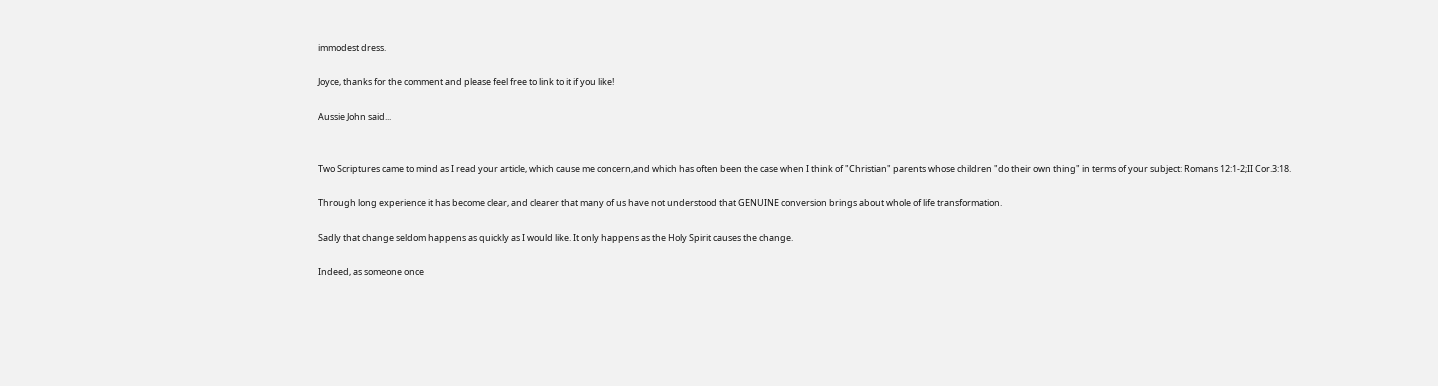immodest dress.

Joyce, thanks for the comment and please feel free to link to it if you like!

Aussie John said...


Two Scriptures came to mind as I read your article, which cause me concern,and which has often been the case when I think of "Christian" parents whose children "do their own thing" in terms of your subject: Romans 12:1-2;II Cor.3:18.

Through long experience it has become clear, and clearer that many of us have not understood that GENUINE conversion brings about whole of life transformation.

Sadly that change seldom happens as quickly as I would like. It only happens as the Holy Spirit causes the change.

Indeed, as someone once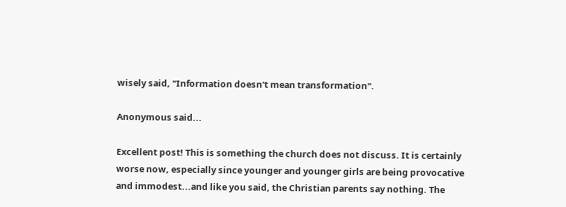wisely said, "Information doesn't mean transformation".

Anonymous said...

Excellent post! This is something the church does not discuss. It is certainly worse now, especially since younger and younger girls are being provocative and immodest...and like you said, the Christian parents say nothing. The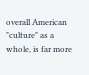overall American "culture" as a whole, is far more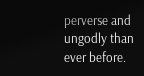perverse and ungodly than ever before.